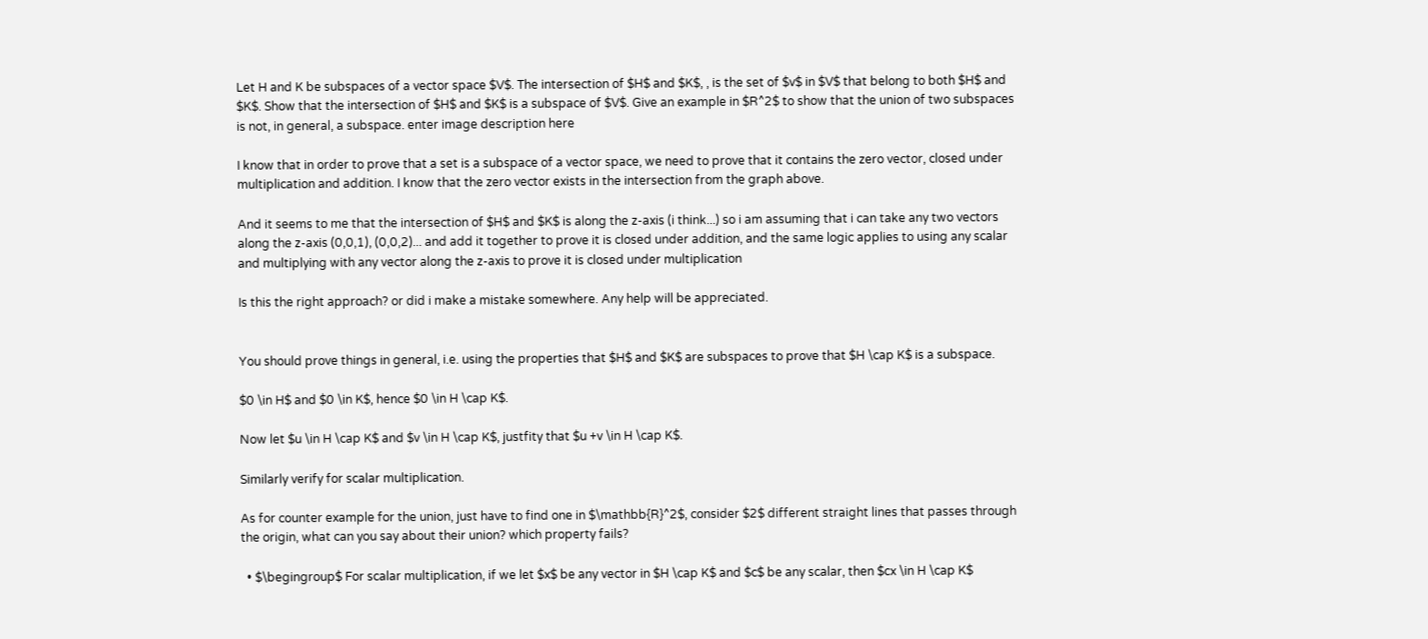Let H and K be subspaces of a vector space $V$. The intersection of $H$ and $K$, , is the set of $v$ in $V$ that belong to both $H$ and $K$. Show that the intersection of $H$ and $K$ is a subspace of $V$. Give an example in $R^2$ to show that the union of two subspaces is not, in general, a subspace. enter image description here

I know that in order to prove that a set is a subspace of a vector space, we need to prove that it contains the zero vector, closed under multiplication and addition. I know that the zero vector exists in the intersection from the graph above.

And it seems to me that the intersection of $H$ and $K$ is along the z-axis (i think...) so i am assuming that i can take any two vectors along the z-axis (0,0,1), (0,0,2)... and add it together to prove it is closed under addition, and the same logic applies to using any scalar and multiplying with any vector along the z-axis to prove it is closed under multiplication

Is this the right approach? or did i make a mistake somewhere. Any help will be appreciated.


You should prove things in general, i.e. using the properties that $H$ and $K$ are subspaces to prove that $H \cap K$ is a subspace.

$0 \in H$ and $0 \in K$, hence $0 \in H \cap K$.

Now let $u \in H \cap K$ and $v \in H \cap K$, justfity that $u +v \in H \cap K$.

Similarly verify for scalar multiplication.

As for counter example for the union, just have to find one in $\mathbb{R}^2$, consider $2$ different straight lines that passes through the origin, what can you say about their union? which property fails?

  • $\begingroup$ For scalar multiplication, if we let $x$ be any vector in $H \cap K$ and $c$ be any scalar, then $cx \in H \cap K$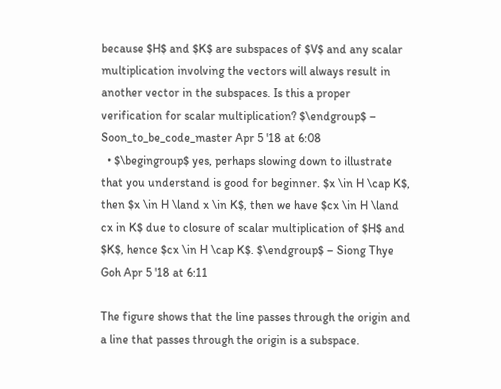because $H$ and $K$ are subspaces of $V$ and any scalar multiplication involving the vectors will always result in another vector in the subspaces. Is this a proper verification for scalar multiplication? $\endgroup$ – Soon_to_be_code_master Apr 5 '18 at 6:08
  • $\begingroup$ yes, perhaps slowing down to illustrate that you understand is good for beginner. $x \in H \cap K$, then $x \in H \land x \in K$, then we have $cx \in H \land cx in K$ due to closure of scalar multiplication of $H$ and $K$, hence $cx \in H \cap K$. $\endgroup$ – Siong Thye Goh Apr 5 '18 at 6:11

The figure shows that the line passes through the origin and a line that passes through the origin is a subspace.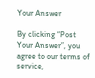Your Answer

By clicking “Post Your Answer”, you agree to our terms of service,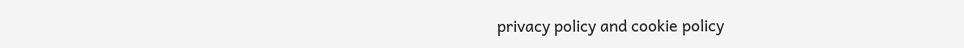privacy policy and cookie policy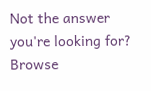Not the answer you're looking for? Browse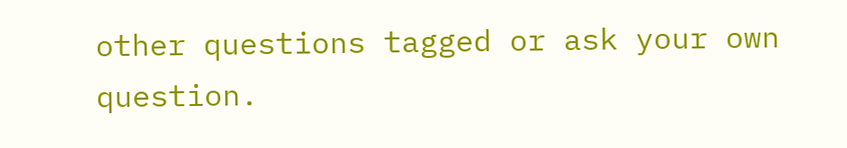other questions tagged or ask your own question.